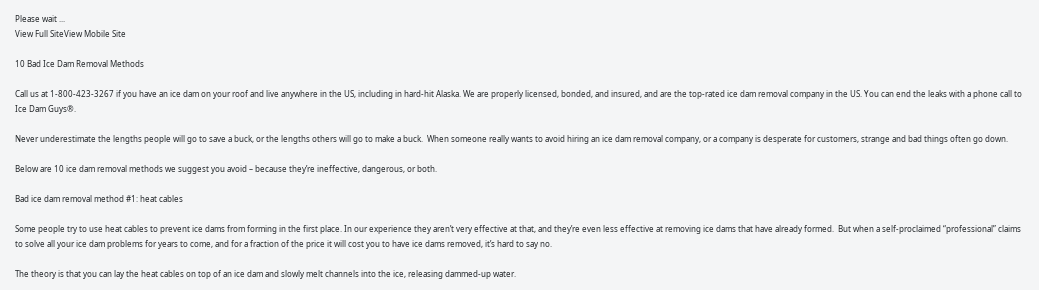Please wait ...
View Full SiteView Mobile Site

10 Bad Ice Dam Removal Methods

Call us at 1-800-423-3267 if you have an ice dam on your roof and live anywhere in the US, including in hard-hit Alaska. We are properly licensed, bonded, and insured, and are the top-rated ice dam removal company in the US. You can end the leaks with a phone call to Ice Dam Guys®.

Never underestimate the lengths people will go to save a buck, or the lengths others will go to make a buck.  When someone really wants to avoid hiring an ice dam removal company, or a company is desperate for customers, strange and bad things often go down.

Below are 10 ice dam removal methods we suggest you avoid – because they’re ineffective, dangerous, or both.

Bad ice dam removal method #1: heat cables

Some people try to use heat cables to prevent ice dams from forming in the first place. In our experience they aren’t very effective at that, and they’re even less effective at removing ice dams that have already formed.  But when a self-proclaimed “professional” claims to solve all your ice dam problems for years to come, and for a fraction of the price it will cost you to have ice dams removed, it’s hard to say no.

The theory is that you can lay the heat cables on top of an ice dam and slowly melt channels into the ice, releasing dammed-up water.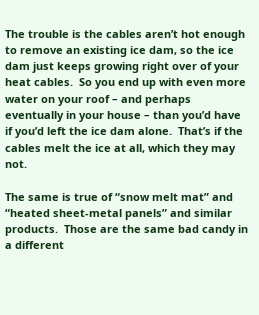The trouble is the cables aren’t hot enough to remove an existing ice dam, so the ice dam just keeps growing right over of your heat cables.  So you end up with even more water on your roof – and perhaps eventually in your house – than you’d have if you’d left the ice dam alone.  That’s if the cables melt the ice at all, which they may not.

The same is true of “snow melt mat” and “heated sheet-metal panels” and similar products.  Those are the same bad candy in a different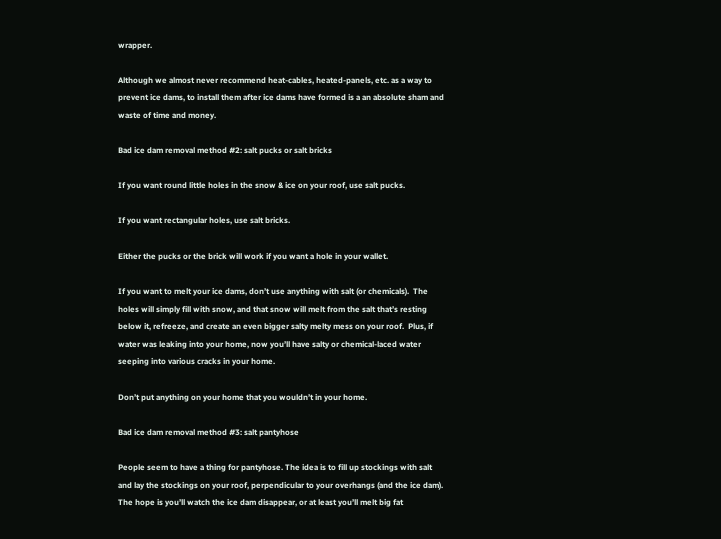wrapper.

Although we almost never recommend heat-cables, heated-panels, etc. as a way to prevent ice dams, to install them after ice dams have formed is a an absolute sham and waste of time and money.

Bad ice dam removal method #2: salt pucks or salt bricks

If you want round little holes in the snow & ice on your roof, use salt pucks.

If you want rectangular holes, use salt bricks.

Either the pucks or the brick will work if you want a hole in your wallet.

If you want to melt your ice dams, don’t use anything with salt (or chemicals).  The holes will simply fill with snow, and that snow will melt from the salt that’s resting below it, refreeze, and create an even bigger salty melty mess on your roof.  Plus, if water was leaking into your home, now you’ll have salty or chemical-laced water seeping into various cracks in your home.

Don’t put anything on your home that you wouldn’t in your home.

Bad ice dam removal method #3: salt pantyhose

People seem to have a thing for pantyhose. The idea is to fill up stockings with salt and lay the stockings on your roof, perpendicular to your overhangs (and the ice dam).  The hope is you’ll watch the ice dam disappear, or at least you’ll melt big fat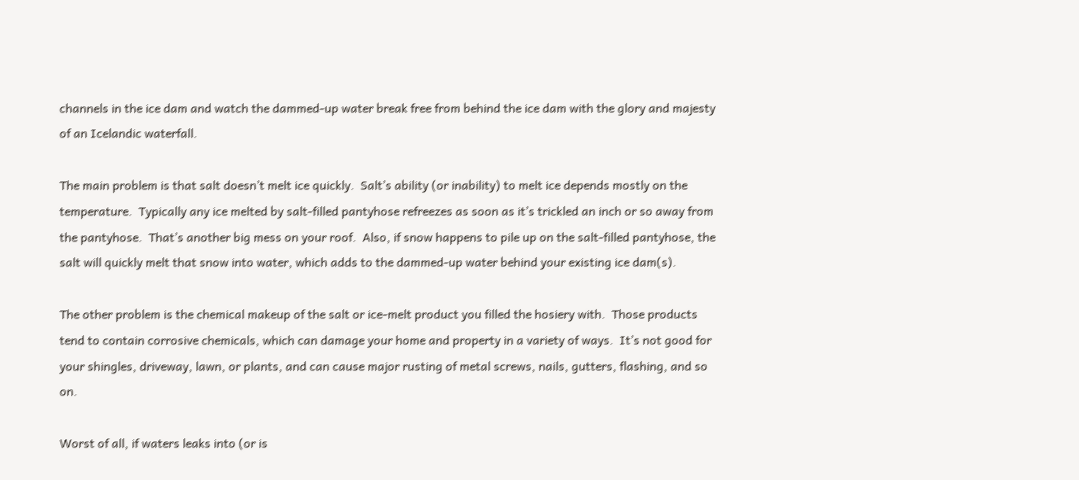channels in the ice dam and watch the dammed-up water break free from behind the ice dam with the glory and majesty of an Icelandic waterfall.

The main problem is that salt doesn’t melt ice quickly.  Salt’s ability (or inability) to melt ice depends mostly on the temperature.  Typically any ice melted by salt-filled pantyhose refreezes as soon as it’s trickled an inch or so away from the pantyhose.  That’s another big mess on your roof.  Also, if snow happens to pile up on the salt-filled pantyhose, the salt will quickly melt that snow into water, which adds to the dammed-up water behind your existing ice dam(s).

The other problem is the chemical makeup of the salt or ice-melt product you filled the hosiery with.  Those products tend to contain corrosive chemicals, which can damage your home and property in a variety of ways.  It’s not good for your shingles, driveway, lawn, or plants, and can cause major rusting of metal screws, nails, gutters, flashing, and so on.

Worst of all, if waters leaks into (or is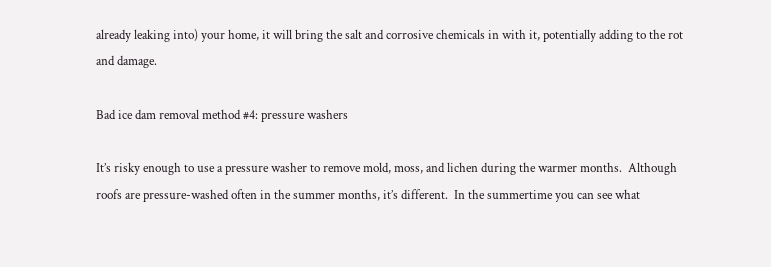already leaking into) your home, it will bring the salt and corrosive chemicals in with it, potentially adding to the rot and damage.

Bad ice dam removal method #4: pressure washers

It’s risky enough to use a pressure washer to remove mold, moss, and lichen during the warmer months.  Although roofs are pressure-washed often in the summer months, it’s different.  In the summertime you can see what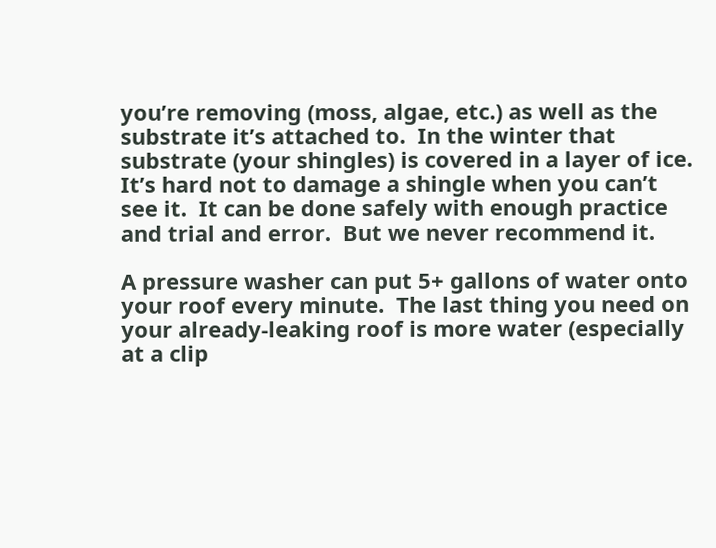you’re removing (moss, algae, etc.) as well as the substrate it’s attached to.  In the winter that substrate (your shingles) is covered in a layer of ice.  It’s hard not to damage a shingle when you can’t see it.  It can be done safely with enough practice and trial and error.  But we never recommend it.

A pressure washer can put 5+ gallons of water onto your roof every minute.  The last thing you need on your already-leaking roof is more water (especially at a clip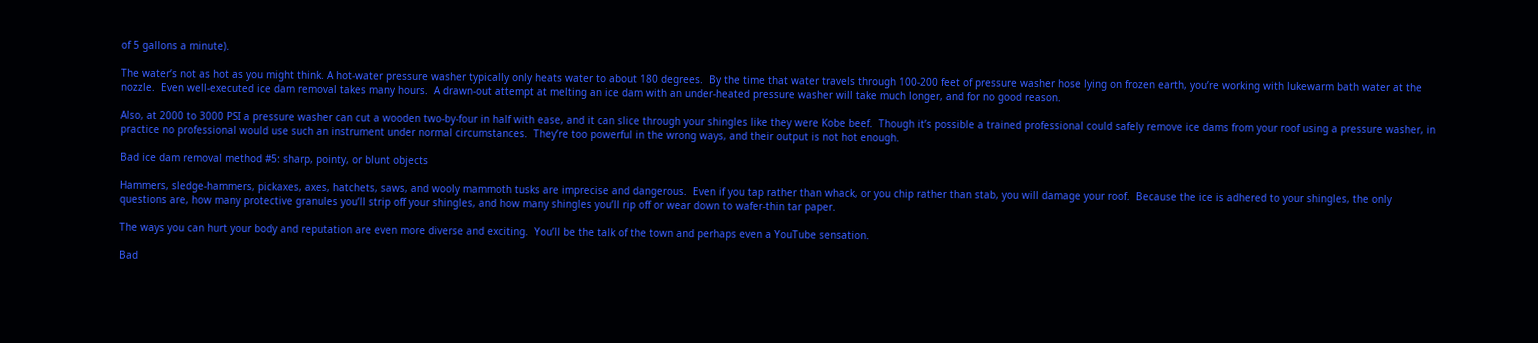of 5 gallons a minute).

The water’s not as hot as you might think. A hot-water pressure washer typically only heats water to about 180 degrees.  By the time that water travels through 100-200 feet of pressure washer hose lying on frozen earth, you’re working with lukewarm bath water at the nozzle.  Even well-executed ice dam removal takes many hours.  A drawn-out attempt at melting an ice dam with an under-heated pressure washer will take much longer, and for no good reason.

Also, at 2000 to 3000 PSI a pressure washer can cut a wooden two-by-four in half with ease, and it can slice through your shingles like they were Kobe beef.  Though it’s possible a trained professional could safely remove ice dams from your roof using a pressure washer, in practice no professional would use such an instrument under normal circumstances.  They’re too powerful in the wrong ways, and their output is not hot enough.

Bad ice dam removal method #5: sharp, pointy, or blunt objects

Hammers, sledge-hammers, pickaxes, axes, hatchets, saws, and wooly mammoth tusks are imprecise and dangerous.  Even if you tap rather than whack, or you chip rather than stab, you will damage your roof.  Because the ice is adhered to your shingles, the only questions are, how many protective granules you’ll strip off your shingles, and how many shingles you’ll rip off or wear down to wafer-thin tar paper.

The ways you can hurt your body and reputation are even more diverse and exciting.  You’ll be the talk of the town and perhaps even a YouTube sensation.

Bad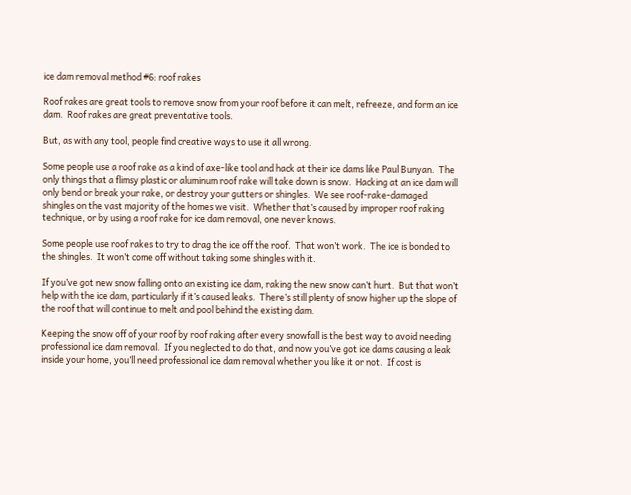ice dam removal method #6: roof rakes

Roof rakes are great tools to remove snow from your roof before it can melt, refreeze, and form an ice dam.  Roof rakes are great preventative tools.

But, as with any tool, people find creative ways to use it all wrong.

Some people use a roof rake as a kind of axe-like tool and hack at their ice dams like Paul Bunyan.  The only things that a flimsy plastic or aluminum roof rake will take down is snow.  Hacking at an ice dam will only bend or break your rake, or destroy your gutters or shingles.  We see roof-rake-damaged shingles on the vast majority of the homes we visit.  Whether that’s caused by improper roof raking technique, or by using a roof rake for ice dam removal, one never knows.

Some people use roof rakes to try to drag the ice off the roof.  That won’t work.  The ice is bonded to the shingles.  It won’t come off without taking some shingles with it.

If you’ve got new snow falling onto an existing ice dam, raking the new snow can’t hurt.  But that won’t help with the ice dam, particularly if it’s caused leaks.  There’s still plenty of snow higher up the slope of the roof that will continue to melt and pool behind the existing dam.

Keeping the snow off of your roof by roof raking after every snowfall is the best way to avoid needing professional ice dam removal.  If you neglected to do that, and now you’ve got ice dams causing a leak inside your home, you’ll need professional ice dam removal whether you like it or not.  If cost is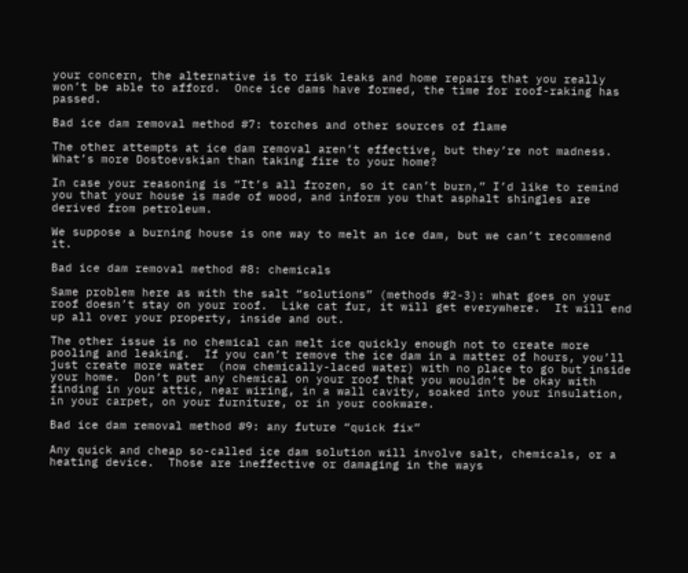your concern, the alternative is to risk leaks and home repairs that you really won’t be able to afford.  Once ice dams have formed, the time for roof-raking has passed.

Bad ice dam removal method #7: torches and other sources of flame

The other attempts at ice dam removal aren’t effective, but they’re not madness.  What’s more Dostoevskian than taking fire to your home?

In case your reasoning is “It’s all frozen, so it can’t burn,” I’d like to remind you that your house is made of wood, and inform you that asphalt shingles are derived from petroleum.

We suppose a burning house is one way to melt an ice dam, but we can’t recommend it.

Bad ice dam removal method #8: chemicals

Same problem here as with the salt “solutions” (methods #2-3): what goes on your roof doesn’t stay on your roof.  Like cat fur, it will get everywhere.  It will end up all over your property, inside and out.

The other issue is no chemical can melt ice quickly enough not to create more pooling and leaking.  If you can’t remove the ice dam in a matter of hours, you’ll just create more water  (now chemically-laced water) with no place to go but inside your home.  Don’t put any chemical on your roof that you wouldn’t be okay with finding in your attic, near wiring, in a wall cavity, soaked into your insulation, in your carpet, on your furniture, or in your cookware.

Bad ice dam removal method #9: any future “quick fix”

Any quick and cheap so-called ice dam solution will involve salt, chemicals, or a heating device.  Those are ineffective or damaging in the ways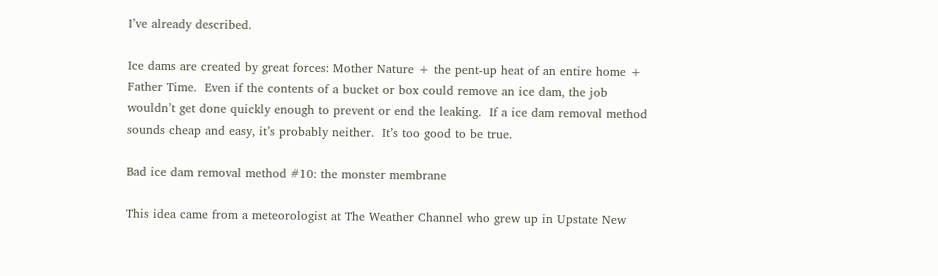I’ve already described.

Ice dams are created by great forces: Mother Nature + the pent-up heat of an entire home + Father Time.  Even if the contents of a bucket or box could remove an ice dam, the job wouldn’t get done quickly enough to prevent or end the leaking.  If a ice dam removal method sounds cheap and easy, it’s probably neither.  It’s too good to be true.

Bad ice dam removal method #10: the monster membrane

This idea came from a meteorologist at The Weather Channel who grew up in Upstate New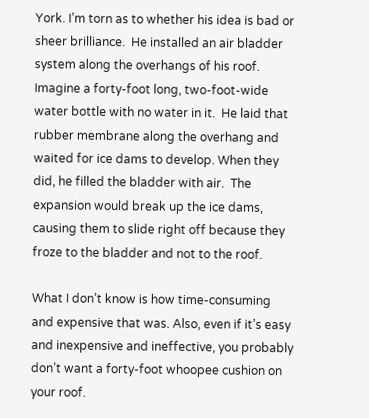York. I’m torn as to whether his idea is bad or sheer brilliance.  He installed an air bladder system along the overhangs of his roof.  Imagine a forty-foot long, two-foot-wide water bottle with no water in it.  He laid that rubber membrane along the overhang and waited for ice dams to develop. When they did, he filled the bladder with air.  The expansion would break up the ice dams, causing them to slide right off because they froze to the bladder and not to the roof.

What I don’t know is how time-consuming and expensive that was. Also, even if it’s easy and inexpensive and ineffective, you probably don’t want a forty-foot whoopee cushion on your roof.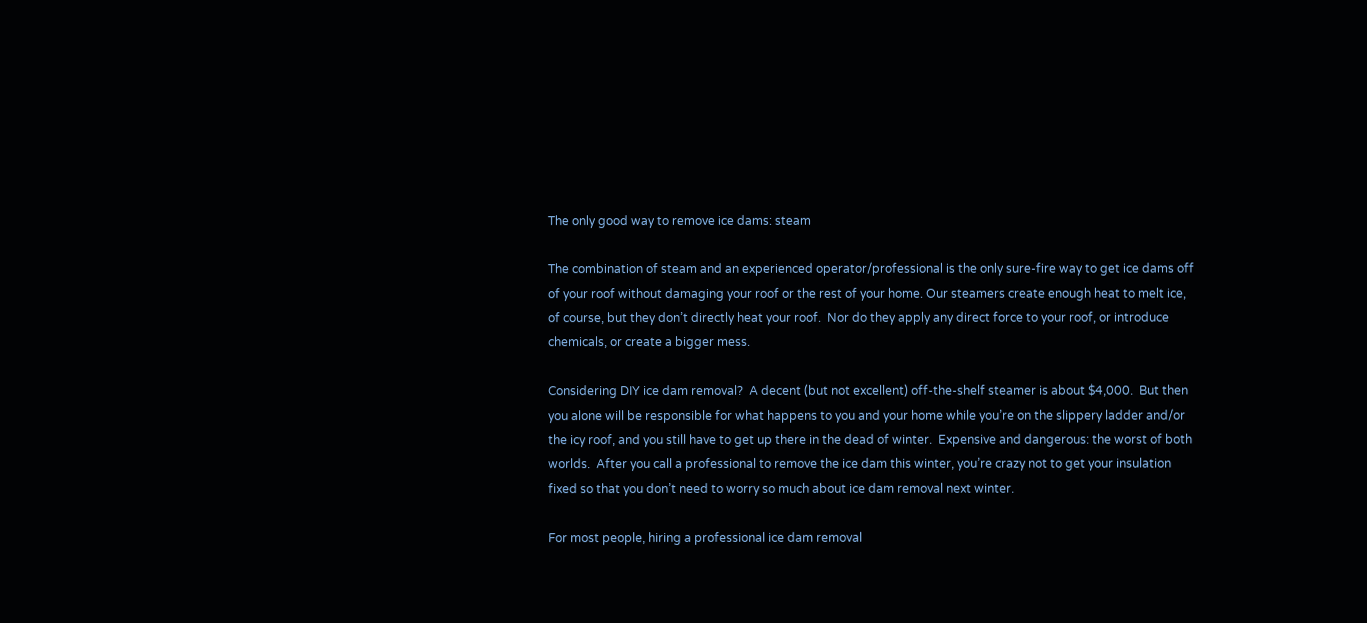The only good way to remove ice dams: steam

The combination of steam and an experienced operator/professional is the only sure-fire way to get ice dams off of your roof without damaging your roof or the rest of your home. Our steamers create enough heat to melt ice, of course, but they don’t directly heat your roof.  Nor do they apply any direct force to your roof, or introduce chemicals, or create a bigger mess.

Considering DIY ice dam removal?  A decent (but not excellent) off-the-shelf steamer is about $4,000.  But then you alone will be responsible for what happens to you and your home while you’re on the slippery ladder and/or the icy roof, and you still have to get up there in the dead of winter.  Expensive and dangerous: the worst of both worlds.  After you call a professional to remove the ice dam this winter, you’re crazy not to get your insulation fixed so that you don’t need to worry so much about ice dam removal next winter.

For most people, hiring a professional ice dam removal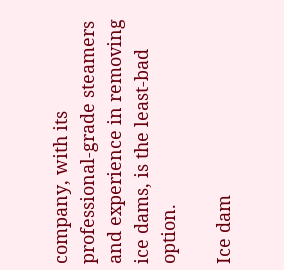company, with its professional-grade steamers and experience in removing ice dams, is the least-bad option.

Ice dam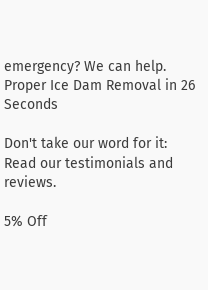emergency? We can help.
Proper Ice Dam Removal in 26 Seconds

Don't take our word for it: Read our testimonials and reviews.

5% Off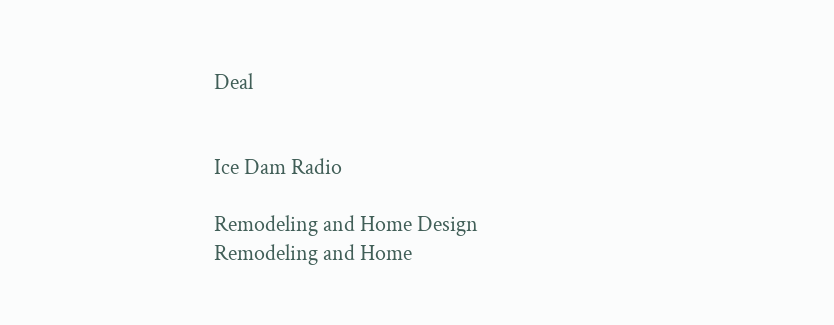Deal


Ice Dam Radio

Remodeling and Home Design Remodeling and Home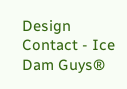Design
Contact - Ice Dam Guys®